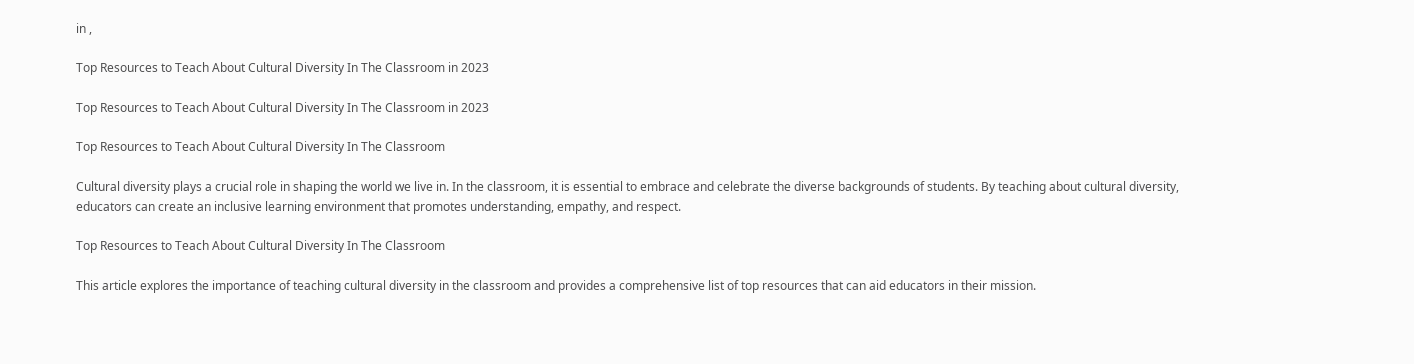in ,

Top Resources to Teach About Cultural Diversity In The Classroom in 2023

Top Resources to Teach About Cultural Diversity In The Classroom in 2023

Top Resources to Teach About Cultural Diversity In The Classroom

Cultural diversity plays a crucial role in shaping the world we live in. In the classroom, it is essential to embrace and celebrate the diverse backgrounds of students. By teaching about cultural diversity, educators can create an inclusive learning environment that promotes understanding, empathy, and respect.

Top Resources to Teach About Cultural Diversity In The Classroom

This article explores the importance of teaching cultural diversity in the classroom and provides a comprehensive list of top resources that can aid educators in their mission.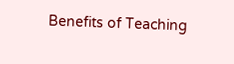Benefits of Teaching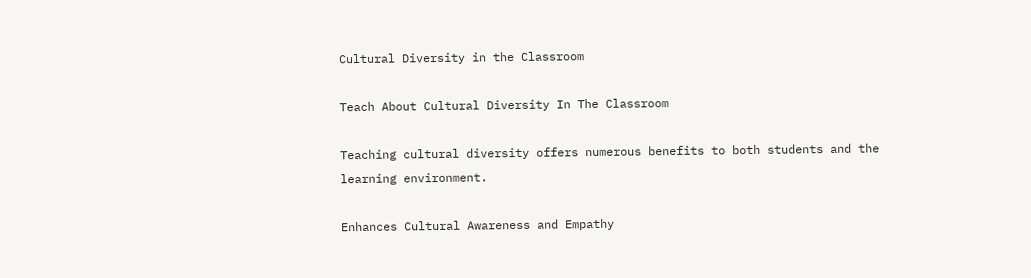Cultural Diversity in the Classroom

Teach About Cultural Diversity In The Classroom

Teaching cultural diversity offers numerous benefits to both students and the learning environment.

Enhances Cultural Awareness and Empathy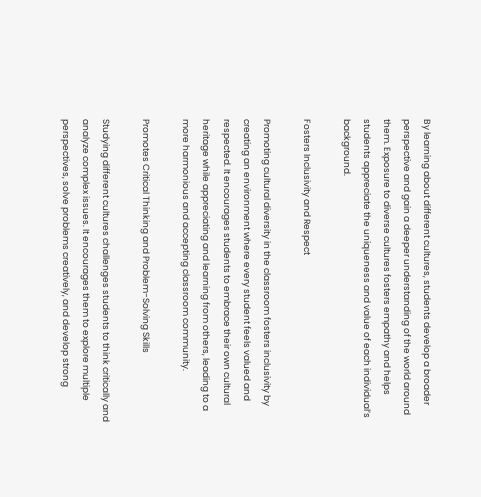By learning about different cultures, students develop a broader perspective and gain a deeper understanding of the world around them. Exposure to diverse cultures fosters empathy and helps students appreciate the uniqueness and value of each individual’s background.

Fosters Inclusivity and Respect

Promoting cultural diversity in the classroom fosters inclusivity by creating an environment where every student feels valued and respected. It encourages students to embrace their own cultural heritage while appreciating and learning from others, leading to a more harmonious and accepting classroom community.

Promotes Critical Thinking and Problem-Solving Skills

Studying different cultures challenges students to think critically and analyze complex issues. It encourages them to explore multiple perspectives, solve problems creatively, and develop strong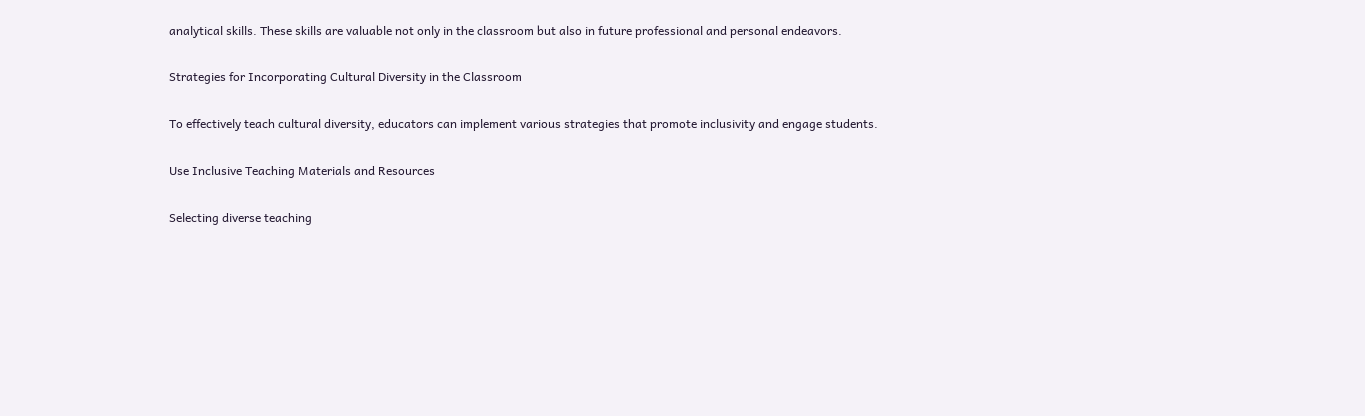analytical skills. These skills are valuable not only in the classroom but also in future professional and personal endeavors.

Strategies for Incorporating Cultural Diversity in the Classroom

To effectively teach cultural diversity, educators can implement various strategies that promote inclusivity and engage students.

Use Inclusive Teaching Materials and Resources

Selecting diverse teaching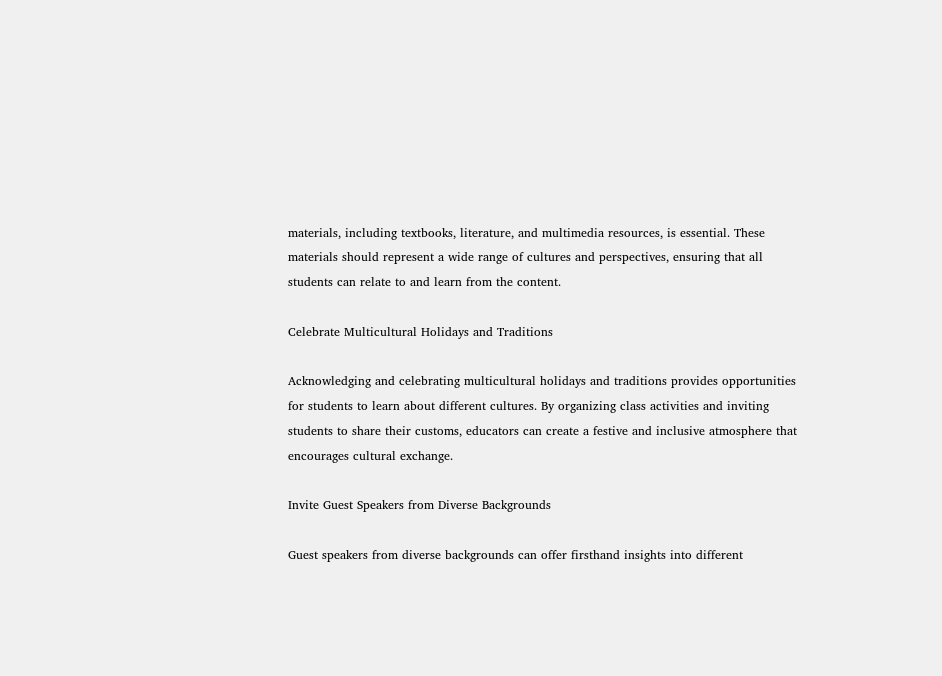materials, including textbooks, literature, and multimedia resources, is essential. These materials should represent a wide range of cultures and perspectives, ensuring that all students can relate to and learn from the content.

Celebrate Multicultural Holidays and Traditions

Acknowledging and celebrating multicultural holidays and traditions provides opportunities for students to learn about different cultures. By organizing class activities and inviting students to share their customs, educators can create a festive and inclusive atmosphere that encourages cultural exchange.

Invite Guest Speakers from Diverse Backgrounds

Guest speakers from diverse backgrounds can offer firsthand insights into different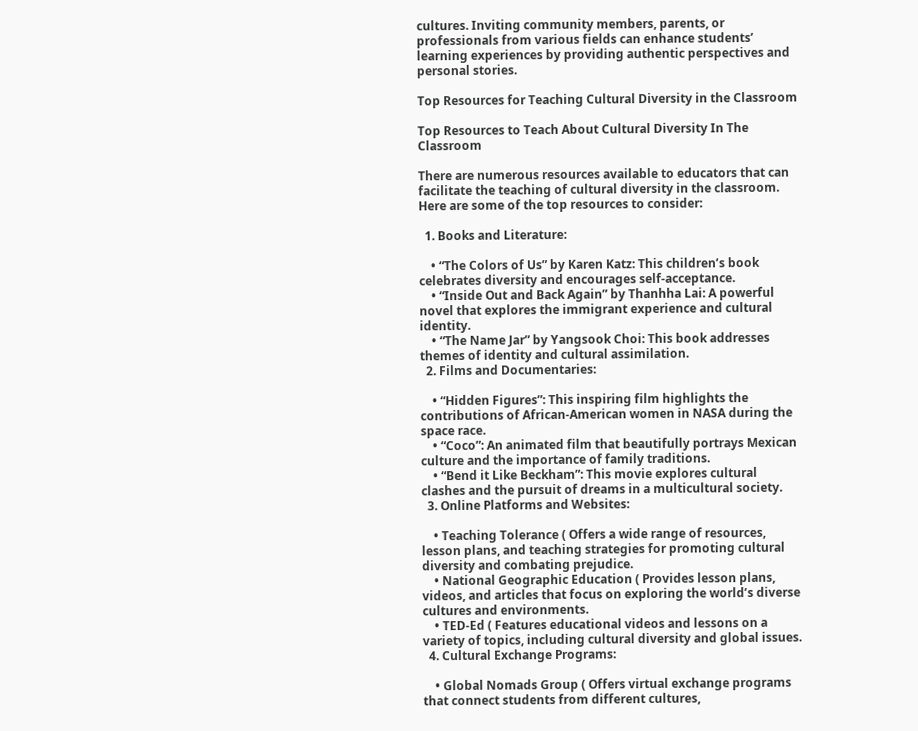cultures. Inviting community members, parents, or professionals from various fields can enhance students’ learning experiences by providing authentic perspectives and personal stories.

Top Resources for Teaching Cultural Diversity in the Classroom

Top Resources to Teach About Cultural Diversity In The Classroom

There are numerous resources available to educators that can facilitate the teaching of cultural diversity in the classroom. Here are some of the top resources to consider:

  1. Books and Literature:

    • “The Colors of Us” by Karen Katz: This children’s book celebrates diversity and encourages self-acceptance.
    • “Inside Out and Back Again” by Thanhha Lai: A powerful novel that explores the immigrant experience and cultural identity.
    • “The Name Jar” by Yangsook Choi: This book addresses themes of identity and cultural assimilation.
  2. Films and Documentaries:

    • “Hidden Figures”: This inspiring film highlights the contributions of African-American women in NASA during the space race.
    • “Coco”: An animated film that beautifully portrays Mexican culture and the importance of family traditions.
    • “Bend it Like Beckham”: This movie explores cultural clashes and the pursuit of dreams in a multicultural society.
  3. Online Platforms and Websites:

    • Teaching Tolerance ( Offers a wide range of resources, lesson plans, and teaching strategies for promoting cultural diversity and combating prejudice.
    • National Geographic Education ( Provides lesson plans, videos, and articles that focus on exploring the world’s diverse cultures and environments.
    • TED-Ed ( Features educational videos and lessons on a variety of topics, including cultural diversity and global issues.
  4. Cultural Exchange Programs:

    • Global Nomads Group ( Offers virtual exchange programs that connect students from different cultures,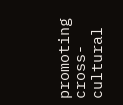promoting cross-cultural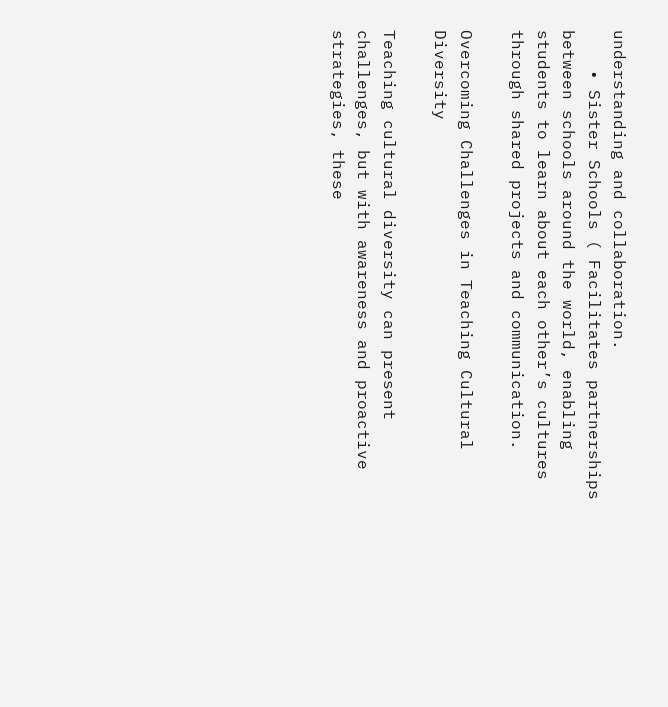understanding and collaboration.
    • Sister Schools ( Facilitates partnerships between schools around the world, enabling students to learn about each other’s cultures through shared projects and communication.

Overcoming Challenges in Teaching Cultural Diversity

Teaching cultural diversity can present challenges, but with awareness and proactive strategies, these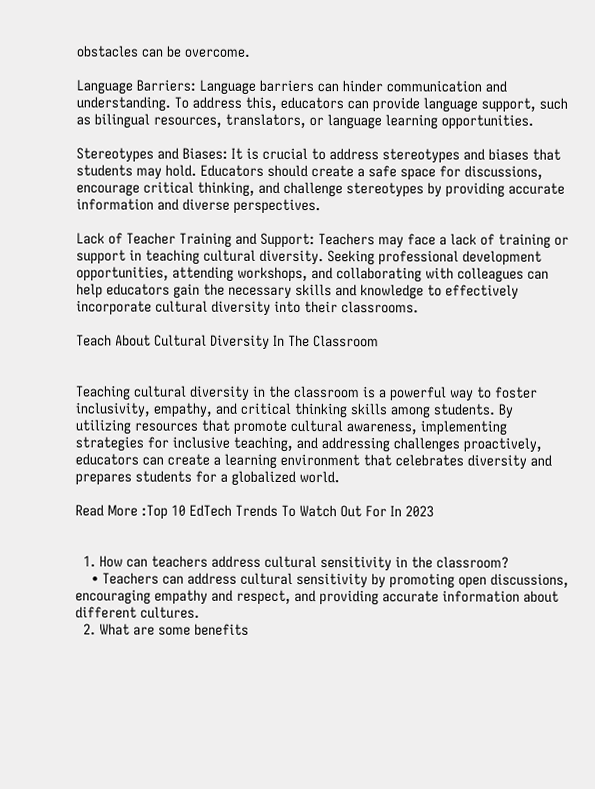obstacles can be overcome.

Language Barriers: Language barriers can hinder communication and understanding. To address this, educators can provide language support, such as bilingual resources, translators, or language learning opportunities.

Stereotypes and Biases: It is crucial to address stereotypes and biases that students may hold. Educators should create a safe space for discussions, encourage critical thinking, and challenge stereotypes by providing accurate information and diverse perspectives.

Lack of Teacher Training and Support: Teachers may face a lack of training or support in teaching cultural diversity. Seeking professional development opportunities, attending workshops, and collaborating with colleagues can help educators gain the necessary skills and knowledge to effectively incorporate cultural diversity into their classrooms.

Teach About Cultural Diversity In The Classroom


Teaching cultural diversity in the classroom is a powerful way to foster inclusivity, empathy, and critical thinking skills among students. By utilizing resources that promote cultural awareness, implementing strategies for inclusive teaching, and addressing challenges proactively, educators can create a learning environment that celebrates diversity and prepares students for a globalized world.

Read More :Top 10 EdTech Trends To Watch Out For In 2023


  1. How can teachers address cultural sensitivity in the classroom?
    • Teachers can address cultural sensitivity by promoting open discussions, encouraging empathy and respect, and providing accurate information about different cultures.
  2. What are some benefits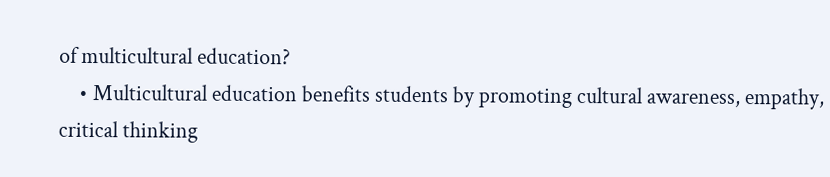of multicultural education?
    • Multicultural education benefits students by promoting cultural awareness, empathy, critical thinking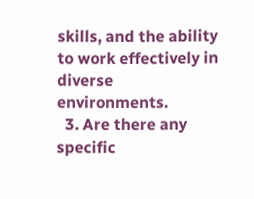skills, and the ability to work effectively in diverse environments.
  3. Are there any specific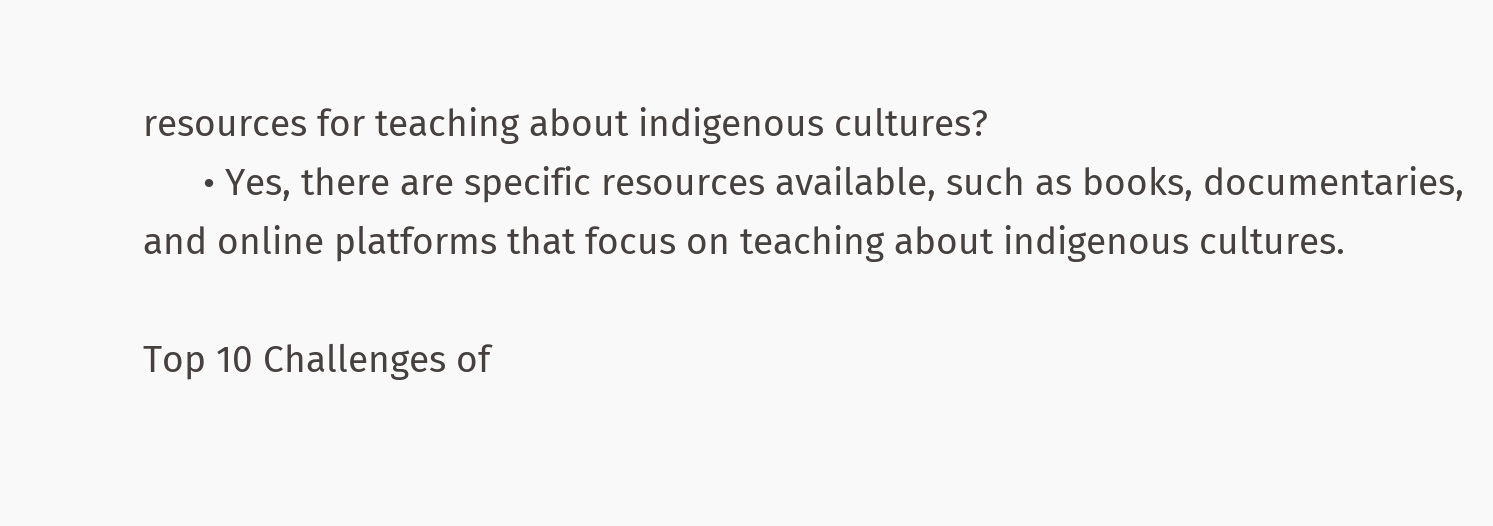resources for teaching about indigenous cultures?
      • Yes, there are specific resources available, such as books, documentaries, and online platforms that focus on teaching about indigenous cultures.

Top 10 Challenges of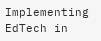Implementing EdTech in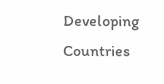Developing Countries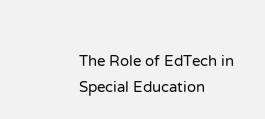The Role of EdTech in Special Education